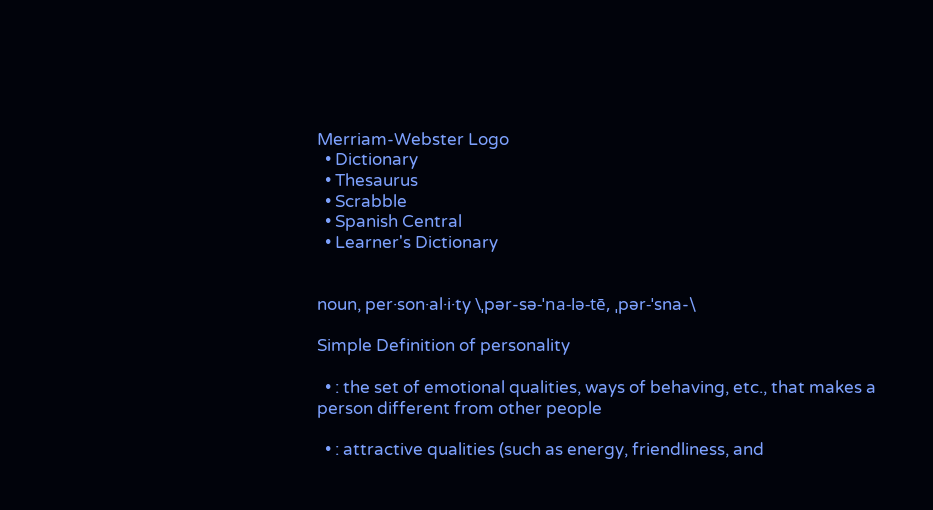Merriam-Webster Logo
  • Dictionary
  • Thesaurus
  • Scrabble
  • Spanish Central
  • Learner's Dictionary


noun, per·son·al·i·ty \ˌpər-sə-ˈna-lə-tē, ˌpər-ˈsna-\

Simple Definition of personality

  • : the set of emotional qualities, ways of behaving, etc., that makes a person different from other people

  • : attractive qualities (such as energy, friendliness, and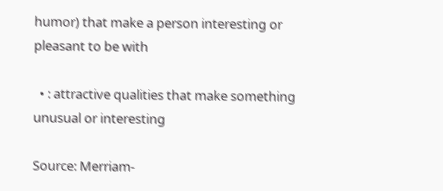humor) that make a person interesting or pleasant to be with

  • : attractive qualities that make something unusual or interesting

Source: Merriam-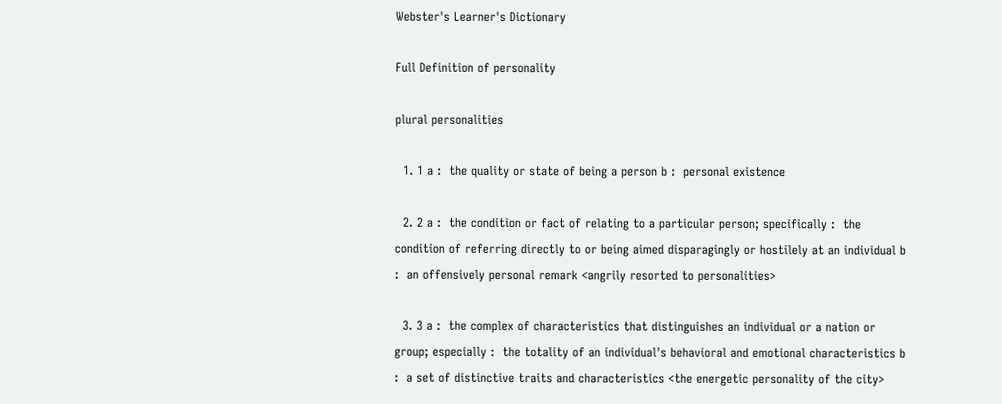Webster's Learner's Dictionary

Full Definition of personality

plural personalities

  1. 1 a :  the quality or state of being a person b :  personal existence

  2. 2 a :  the condition or fact of relating to a particular person; specifically :  the condition of referring directly to or being aimed disparagingly or hostilely at an individual b :  an offensively personal remark <angrily resorted to personalities>

  3. 3 a :  the complex of characteristics that distinguishes an individual or a nation or group; especially :  the totality of an individual's behavioral and emotional characteristics b :  a set of distinctive traits and characteristics <the energetic personality of the city>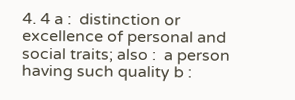4. 4 a :  distinction or excellence of personal and social traits; also :  a person having such quality b :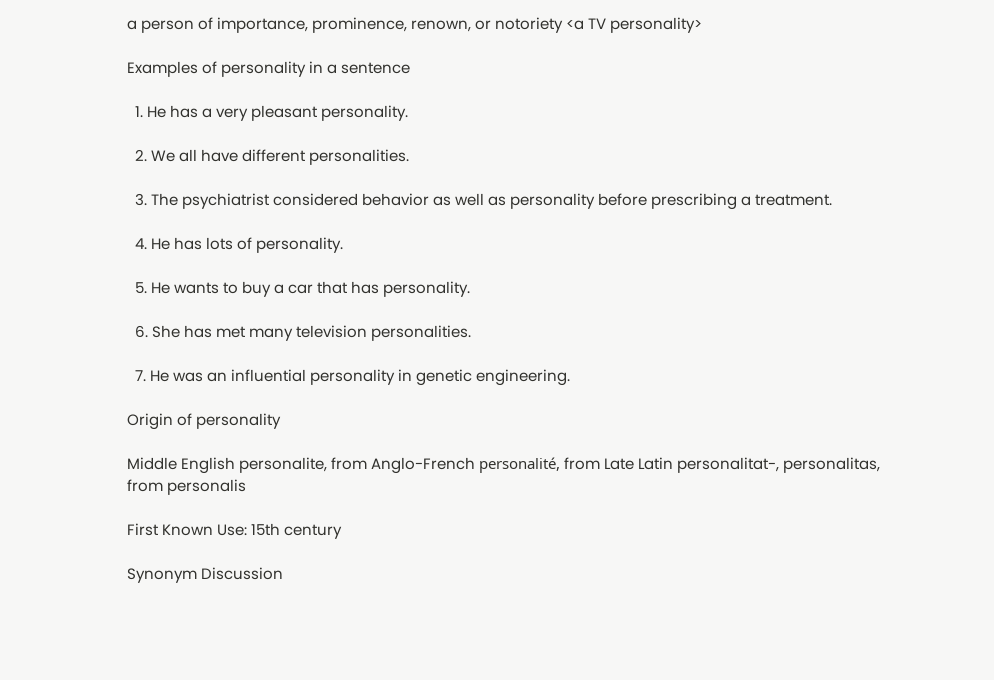a person of importance, prominence, renown, or notoriety <a TV personality>

Examples of personality in a sentence

  1. He has a very pleasant personality.

  2. We all have different personalities.

  3. The psychiatrist considered behavior as well as personality before prescribing a treatment.

  4. He has lots of personality.

  5. He wants to buy a car that has personality.

  6. She has met many television personalities.

  7. He was an influential personality in genetic engineering.

Origin of personality

Middle English personalite, from Anglo-French personalité, from Late Latin personalitat-, personalitas, from personalis

First Known Use: 15th century

Synonym Discussion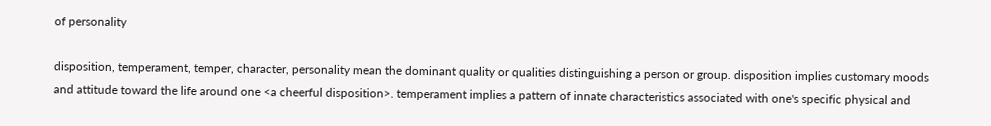of personality

disposition, temperament, temper, character, personality mean the dominant quality or qualities distinguishing a person or group. disposition implies customary moods and attitude toward the life around one <a cheerful disposition>. temperament implies a pattern of innate characteristics associated with one's specific physical and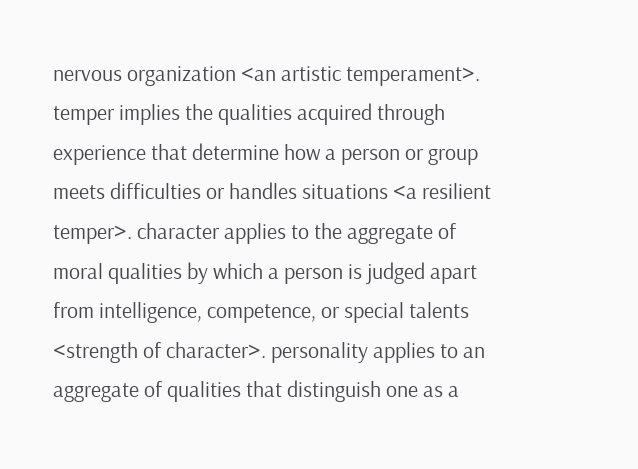nervous organization <an artistic temperament>. temper implies the qualities acquired through experience that determine how a person or group meets difficulties or handles situations <a resilient temper>. character applies to the aggregate of moral qualities by which a person is judged apart from intelligence, competence, or special talents <strength of character>. personality applies to an aggregate of qualities that distinguish one as a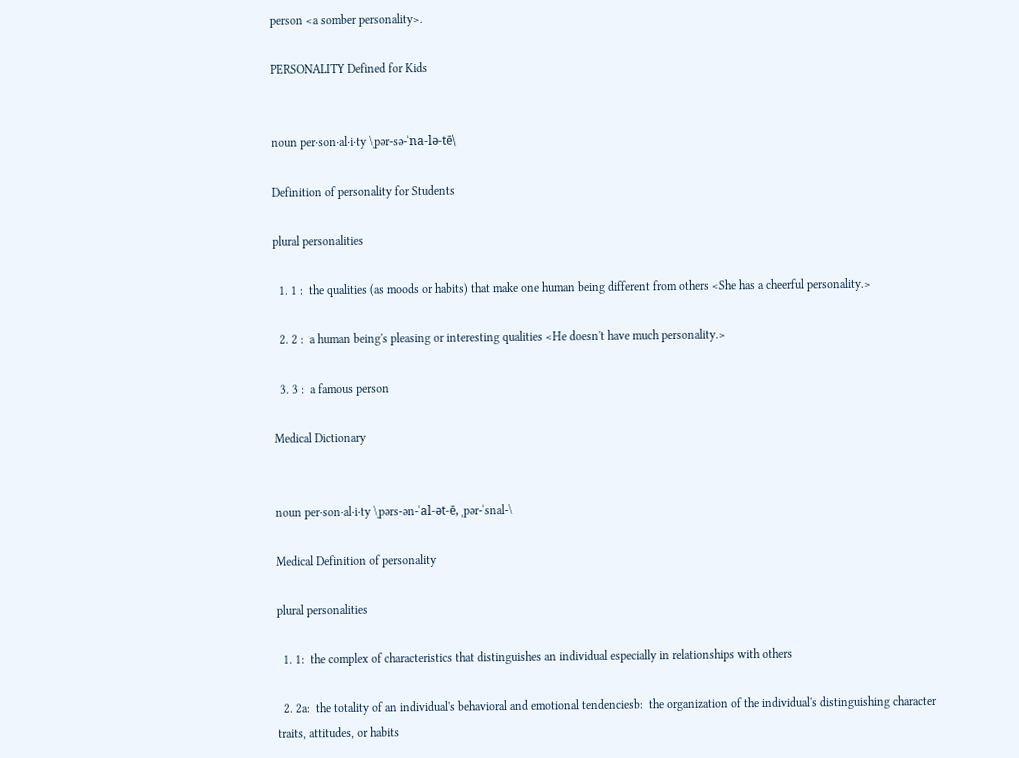person <a somber personality>.

PERSONALITY Defined for Kids


noun per·son·al·i·ty \ˌpər-sə-ˈna-lə-tē\

Definition of personality for Students

plural personalities

  1. 1 :  the qualities (as moods or habits) that make one human being different from others <She has a cheerful personality.>

  2. 2 :  a human being's pleasing or interesting qualities <He doesn't have much personality.>

  3. 3 :  a famous person

Medical Dictionary


noun per·son·al·i·ty \ˌpərs-ən-ˈal-ət-ē, ˌpər-ˈsnal-\

Medical Definition of personality

plural personalities

  1. 1:  the complex of characteristics that distinguishes an individual especially in relationships with others

  2. 2a:  the totality of an individual's behavioral and emotional tendenciesb:  the organization of the individual's distinguishing character traits, attitudes, or habits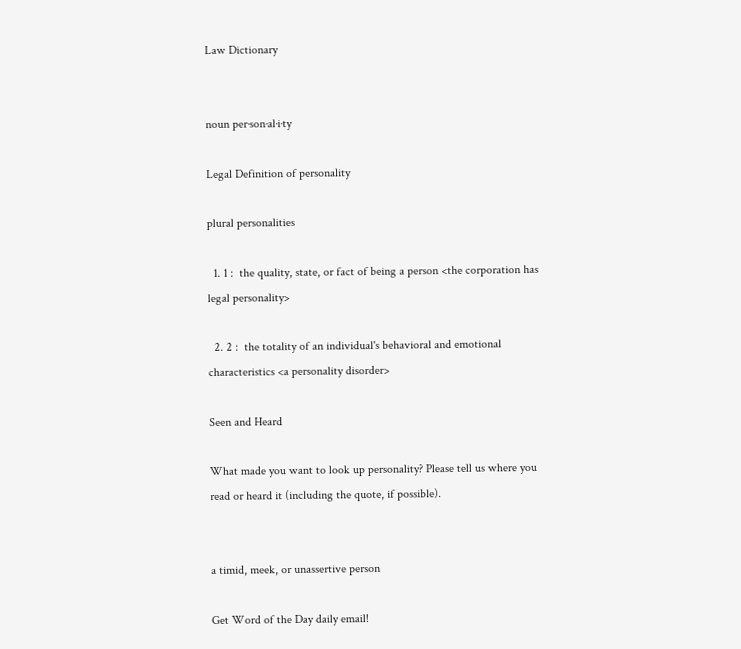Law Dictionary


noun per·son·al·i·ty

Legal Definition of personality

plural personalities

  1. 1 :  the quality, state, or fact of being a person <the corporation has legal personality>

  2. 2 :  the totality of an individual's behavioral and emotional characteristics <a personality disorder>

Seen and Heard

What made you want to look up personality? Please tell us where you read or heard it (including the quote, if possible).


a timid, meek, or unassertive person

Get Word of the Day daily email!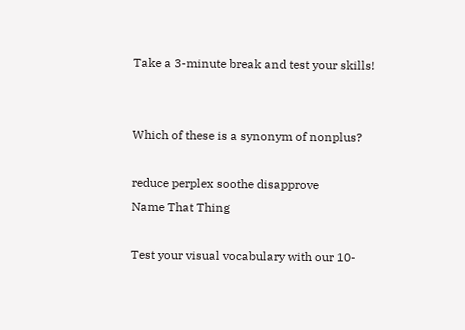Take a 3-minute break and test your skills!


Which of these is a synonym of nonplus?

reduce perplex soothe disapprove
Name That Thing

Test your visual vocabulary with our 10-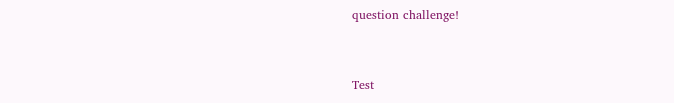question challenge!


Test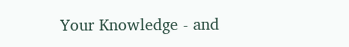Your Knowledge - and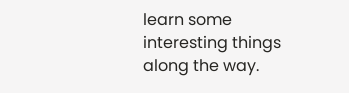learn some interesting things along the way.